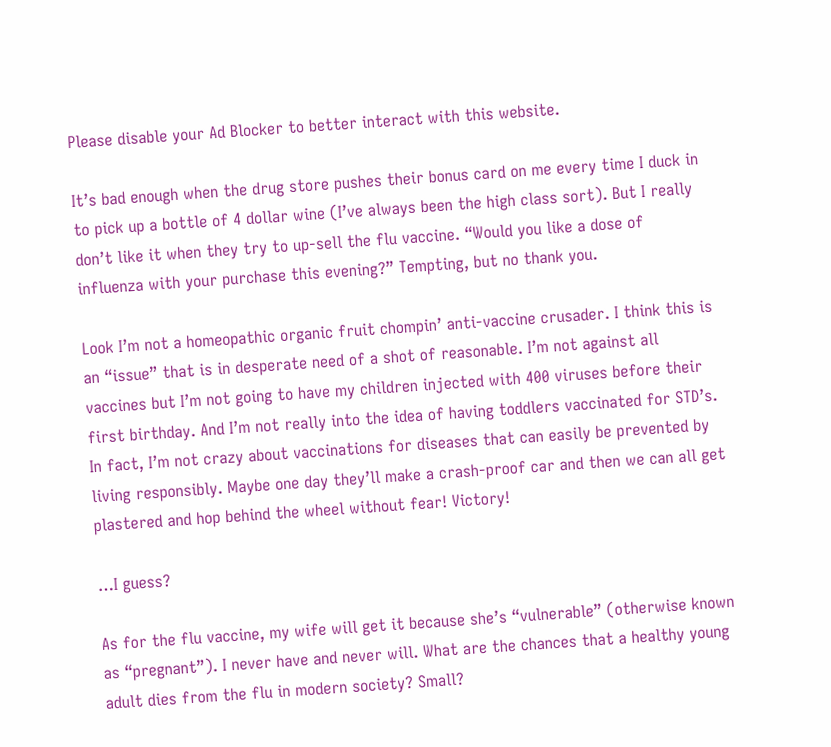Please disable your Ad Blocker to better interact with this website.

It’s bad enough when the drug store pushes their bonus card on me every time I duck in to pick up a bottle of 4 dollar wine (I’ve always been the high class sort). But I really don’t like it when they try to up-sell the flu vaccine. “Would you like a dose of influenza with your purchase this evening?” Tempting, but no thank you.

Look I’m not a homeopathic organic fruit chompin’ anti-vaccine crusader. I think this is an “issue” that is in desperate need of a shot of reasonable. I’m not against all vaccines but I’m not going to have my children injected with 400 viruses before their first birthday. And I’m not really into the idea of having toddlers vaccinated for STD’s. In fact, I’m not crazy about vaccinations for diseases that can easily be prevented by living responsibly. Maybe one day they’ll make a crash-proof car and then we can all get plastered and hop behind the wheel without fear! Victory!

…I guess?

As for the flu vaccine, my wife will get it because she’s “vulnerable” (otherwise known as “pregnant”). I never have and never will. What are the chances that a healthy young adult dies from the flu in modern society? Small?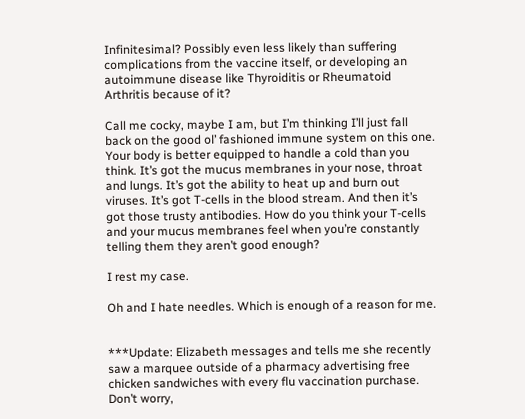Infinitesimal? Possibly even less likely than suffering complications from the vaccine itself, or developing an autoimmune disease like Thyroiditis or Rheumatoid Arthritis because of it?

Call me cocky, maybe I am, but I’m thinking I’ll just fall back on the good ol’ fashioned immune system on this one. Your body is better equipped to handle a cold than you think. It’s got the mucus membranes in your nose, throat and lungs. It’s got the ability to heat up and burn out viruses. It’s got T-cells in the blood stream. And then it’s got those trusty antibodies. How do you think your T-cells and your mucus membranes feel when you’re constantly telling them they aren’t good enough?

I rest my case.

Oh and I hate needles. Which is enough of a reason for me.


***Update: Elizabeth messages and tells me she recently saw a marquee outside of a pharmacy advertising free chicken sandwiches with every flu vaccination purchase. Don’t worry,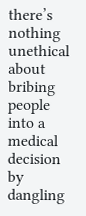there’s nothing unethical about bribing people into a medical decision by dangling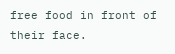free food in front of their face.